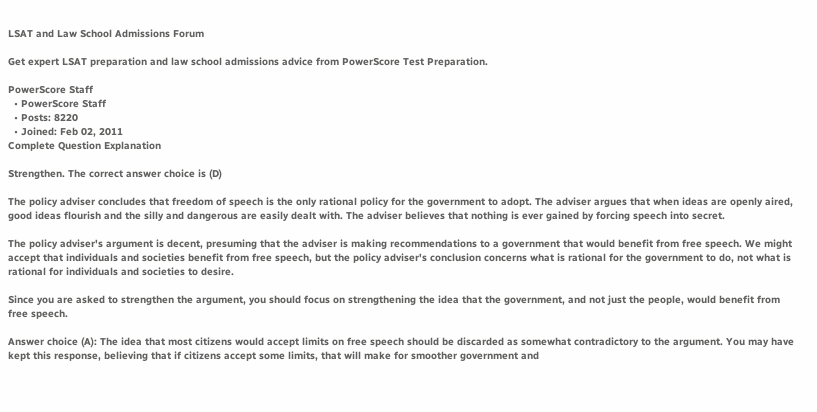LSAT and Law School Admissions Forum

Get expert LSAT preparation and law school admissions advice from PowerScore Test Preparation.

PowerScore Staff
  • PowerScore Staff
  • Posts: 8220
  • Joined: Feb 02, 2011
Complete Question Explanation

Strengthen. The correct answer choice is (D)

The policy adviser concludes that freedom of speech is the only rational policy for the government to adopt. The adviser argues that when ideas are openly aired, good ideas flourish and the silly and dangerous are easily dealt with. The adviser believes that nothing is ever gained by forcing speech into secret.

The policy adviser's argument is decent, presuming that the adviser is making recommendations to a government that would benefit from free speech. We might accept that individuals and societies benefit from free speech, but the policy adviser's conclusion concerns what is rational for the government to do, not what is rational for individuals and societies to desire.

Since you are asked to strengthen the argument, you should focus on strengthening the idea that the government, and not just the people, would benefit from free speech.

Answer choice (A): The idea that most citizens would accept limits on free speech should be discarded as somewhat contradictory to the argument. You may have kept this response, believing that if citizens accept some limits, that will make for smoother government and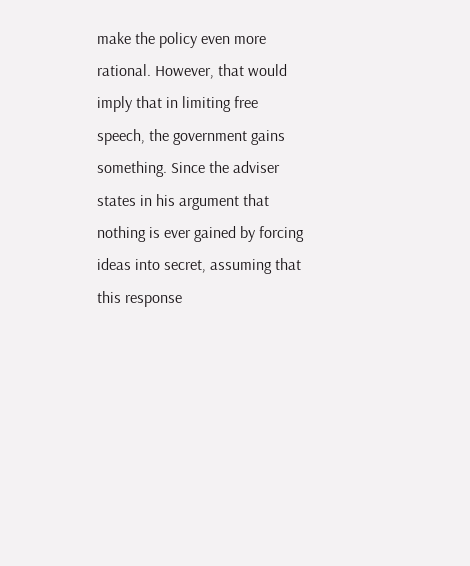make the policy even more rational. However, that would imply that in limiting free speech, the government gains something. Since the adviser states in his argument that nothing is ever gained by forcing ideas into secret, assuming that this response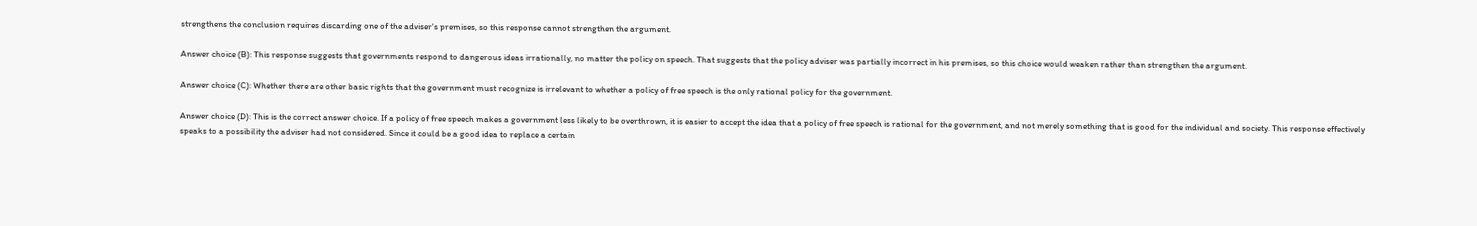strengthens the conclusion requires discarding one of the adviser's premises, so this response cannot strengthen the argument.

Answer choice (B): This response suggests that governments respond to dangerous ideas irrationally, no matter the policy on speech. That suggests that the policy adviser was partially incorrect in his premises, so this choice would weaken rather than strengthen the argument.

Answer choice (C): Whether there are other basic rights that the government must recognize is irrelevant to whether a policy of free speech is the only rational policy for the government.

Answer choice (D): This is the correct answer choice. If a policy of free speech makes a government less likely to be overthrown, it is easier to accept the idea that a policy of free speech is rational for the government, and not merely something that is good for the individual and society. This response effectively speaks to a possibility the adviser had not considered. Since it could be a good idea to replace a certain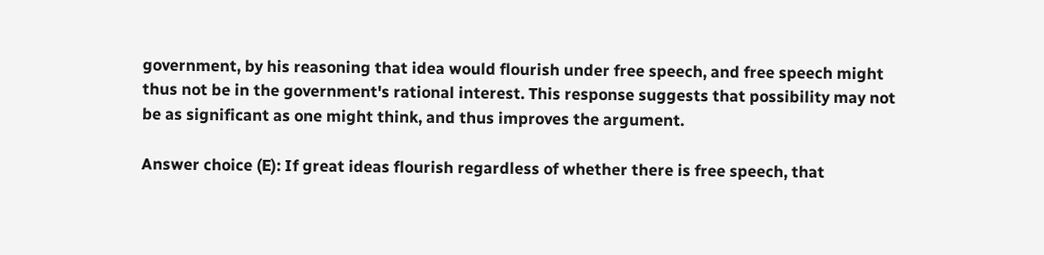government, by his reasoning that idea would flourish under free speech, and free speech might thus not be in the government's rational interest. This response suggests that possibility may not be as significant as one might think, and thus improves the argument.

Answer choice (E): If great ideas flourish regardless of whether there is free speech, that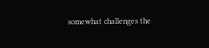somewhat challenges the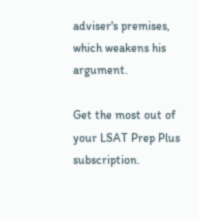adviser's premises, which weakens his argument.

Get the most out of your LSAT Prep Plus subscription.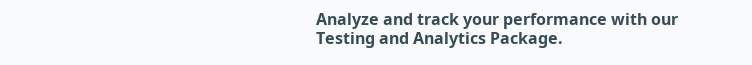Analyze and track your performance with our Testing and Analytics Package.